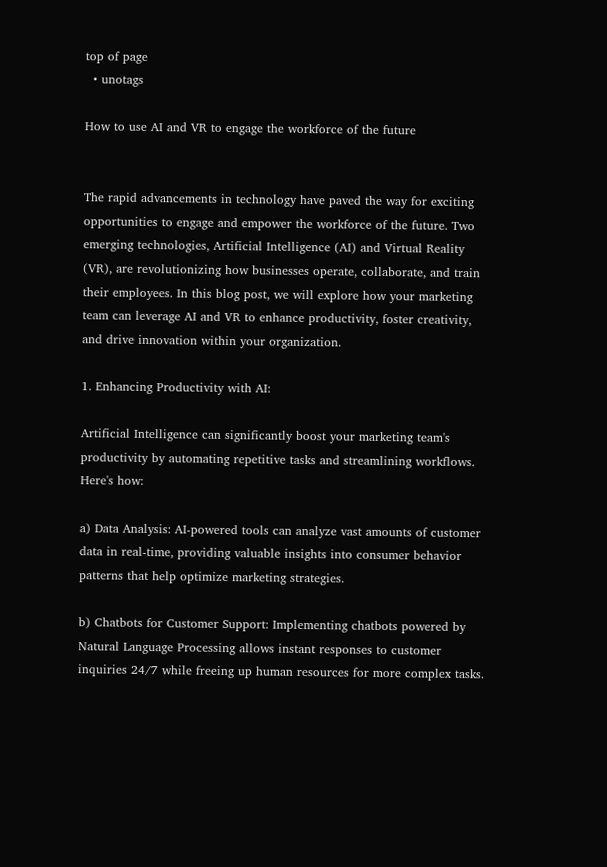top of page
  • unotags

How to use AI and VR to engage the workforce of the future


The rapid advancements in technology have paved the way for exciting opportunities to engage and empower the workforce of the future. Two emerging technologies, Artificial Intelligence (AI) and Virtual Reality (VR), are revolutionizing how businesses operate, collaborate, and train their employees. In this blog post, we will explore how your marketing team can leverage AI and VR to enhance productivity, foster creativity, and drive innovation within your organization.

1. Enhancing Productivity with AI:

Artificial Intelligence can significantly boost your marketing team's productivity by automating repetitive tasks and streamlining workflows. Here's how:

a) Data Analysis: AI-powered tools can analyze vast amounts of customer data in real-time, providing valuable insights into consumer behavior patterns that help optimize marketing strategies.

b) Chatbots for Customer Support: Implementing chatbots powered by Natural Language Processing allows instant responses to customer inquiries 24/7 while freeing up human resources for more complex tasks.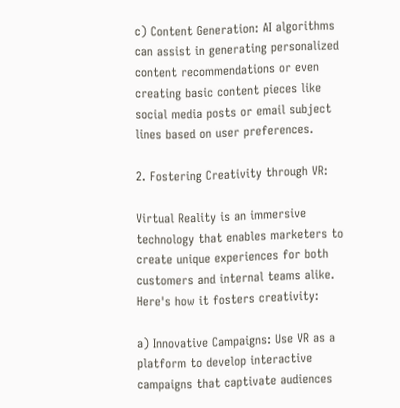c) Content Generation: AI algorithms can assist in generating personalized content recommendations or even creating basic content pieces like social media posts or email subject lines based on user preferences.

2. Fostering Creativity through VR:

Virtual Reality is an immersive technology that enables marketers to create unique experiences for both customers and internal teams alike. Here's how it fosters creativity:

a) Innovative Campaigns: Use VR as a platform to develop interactive campaigns that captivate audiences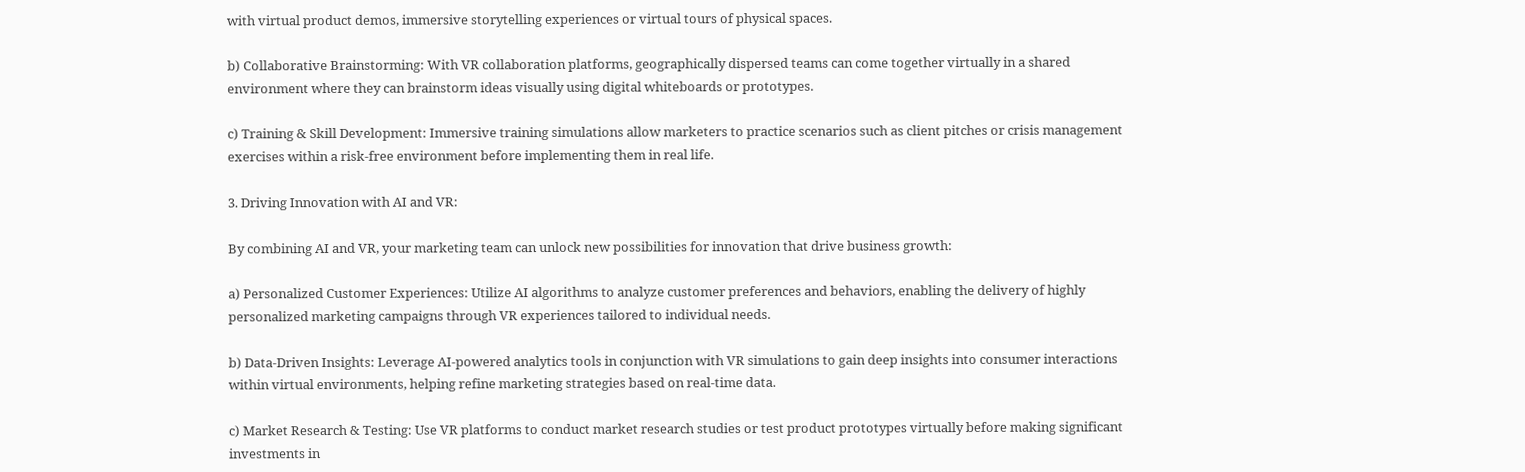with virtual product demos, immersive storytelling experiences or virtual tours of physical spaces.

b) Collaborative Brainstorming: With VR collaboration platforms, geographically dispersed teams can come together virtually in a shared environment where they can brainstorm ideas visually using digital whiteboards or prototypes.

c) Training & Skill Development: Immersive training simulations allow marketers to practice scenarios such as client pitches or crisis management exercises within a risk-free environment before implementing them in real life.

3. Driving Innovation with AI and VR:

By combining AI and VR, your marketing team can unlock new possibilities for innovation that drive business growth:

a) Personalized Customer Experiences: Utilize AI algorithms to analyze customer preferences and behaviors, enabling the delivery of highly personalized marketing campaigns through VR experiences tailored to individual needs.

b) Data-Driven Insights: Leverage AI-powered analytics tools in conjunction with VR simulations to gain deep insights into consumer interactions within virtual environments, helping refine marketing strategies based on real-time data.

c) Market Research & Testing: Use VR platforms to conduct market research studies or test product prototypes virtually before making significant investments in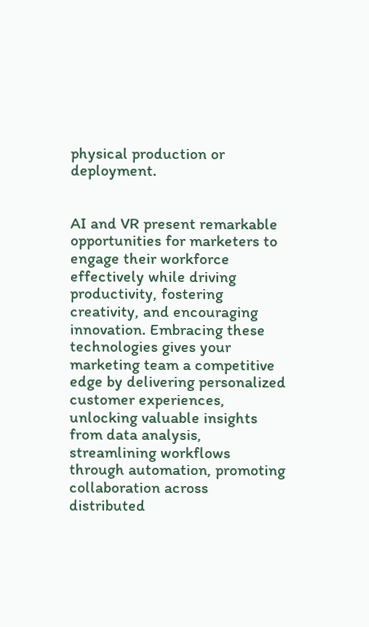physical production or deployment.


AI and VR present remarkable opportunities for marketers to engage their workforce effectively while driving productivity, fostering creativity, and encouraging innovation. Embracing these technologies gives your marketing team a competitive edge by delivering personalized customer experiences, unlocking valuable insights from data analysis, streamlining workflows through automation, promoting collaboration across distributed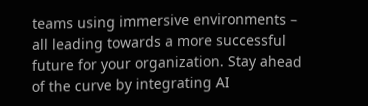teams using immersive environments – all leading towards a more successful future for your organization. Stay ahead of the curve by integrating AI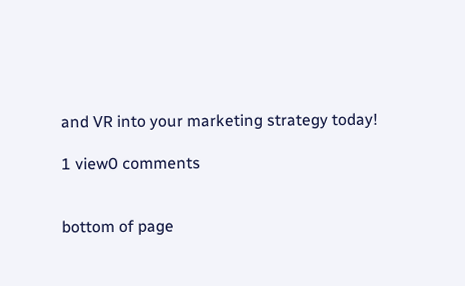and VR into your marketing strategy today!

1 view0 comments


bottom of page